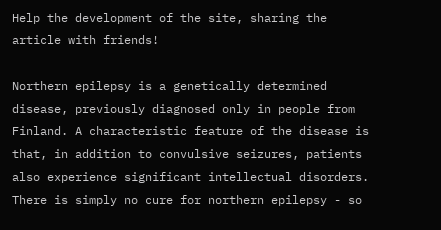Help the development of the site, sharing the article with friends!

Northern epilepsy is a genetically determined disease, previously diagnosed only in people from Finland. A characteristic feature of the disease is that, in addition to convulsive seizures, patients also experience significant intellectual disorders. There is simply no cure for northern epilepsy - so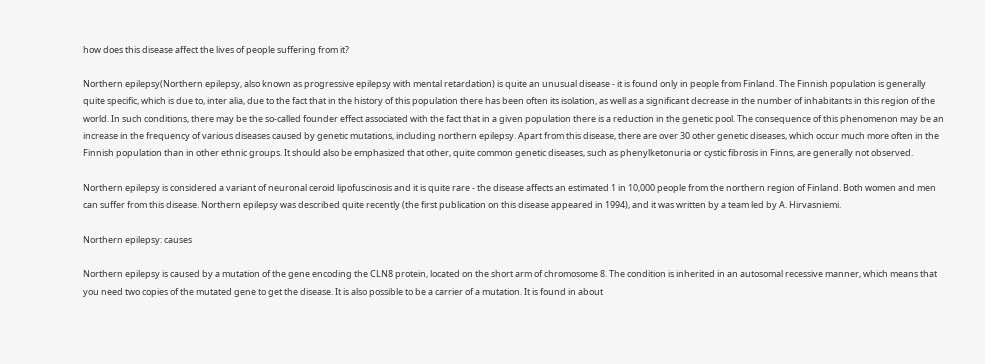how does this disease affect the lives of people suffering from it?

Northern epilepsy(Northern epilepsy, also known as progressive epilepsy with mental retardation) is quite an unusual disease - it is found only in people from Finland. The Finnish population is generally quite specific, which is due to, inter alia, due to the fact that in the history of this population there has been often its isolation, as well as a significant decrease in the number of inhabitants in this region of the world. In such conditions, there may be the so-called founder effect associated with the fact that in a given population there is a reduction in the genetic pool. The consequence of this phenomenon may be an increase in the frequency of various diseases caused by genetic mutations, including northern epilepsy. Apart from this disease, there are over 30 other genetic diseases, which occur much more often in the Finnish population than in other ethnic groups. It should also be emphasized that other, quite common genetic diseases, such as phenylketonuria or cystic fibrosis in Finns, are generally not observed.

Northern epilepsy is considered a variant of neuronal ceroid lipofuscinosis and it is quite rare - the disease affects an estimated 1 in 10,000 people from the northern region of Finland. Both women and men can suffer from this disease. Northern epilepsy was described quite recently (the first publication on this disease appeared in 1994), and it was written by a team led by A. Hirvasniemi.

Northern epilepsy: causes

Northern epilepsy is caused by a mutation of the gene encoding the CLN8 protein, located on the short arm of chromosome 8. The condition is inherited in an autosomal recessive manner, which means that you need two copies of the mutated gene to get the disease. It is also possible to be a carrier of a mutation. It is found in about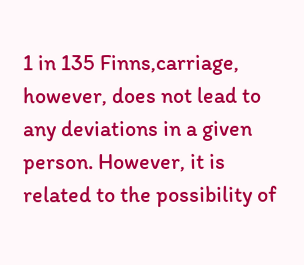1 in 135 Finns,carriage, however, does not lead to any deviations in a given person. However, it is related to the possibility of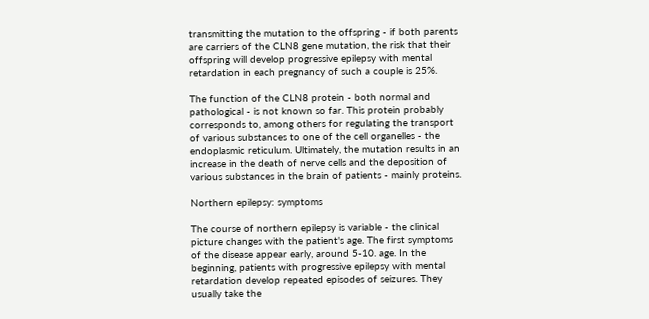transmitting the mutation to the offspring - if both parents are carriers of the CLN8 gene mutation, the risk that their offspring will develop progressive epilepsy with mental retardation in each pregnancy of such a couple is 25%.

The function of the CLN8 protein - both normal and pathological - is not known so far. This protein probably corresponds to, among others for regulating the transport of various substances to one of the cell organelles - the endoplasmic reticulum. Ultimately, the mutation results in an increase in the death of nerve cells and the deposition of various substances in the brain of patients - mainly proteins.

Northern epilepsy: symptoms

The course of northern epilepsy is variable - the clinical picture changes with the patient's age. The first symptoms of the disease appear early, around 5-10. age. In the beginning, patients with progressive epilepsy with mental retardation develop repeated episodes of seizures. They usually take the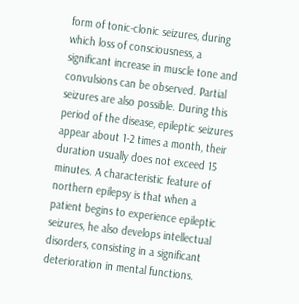form of tonic-clonic seizures, during which loss of consciousness, a significant increase in muscle tone and convulsions can be observed. Partial seizures are also possible. During this period of the disease, epileptic seizures appear about 1-2 times a month, their duration usually does not exceed 15 minutes. A characteristic feature of northern epilepsy is that when a patient begins to experience epileptic seizures, he also develops intellectual disorders, consisting in a significant deterioration in mental functions.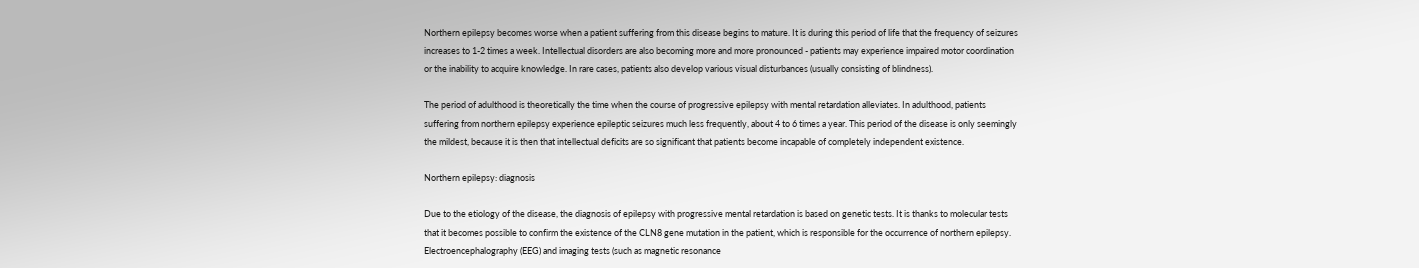Northern epilepsy becomes worse when a patient suffering from this disease begins to mature. It is during this period of life that the frequency of seizures increases to 1-2 times a week. Intellectual disorders are also becoming more and more pronounced - patients may experience impaired motor coordination or the inability to acquire knowledge. In rare cases, patients also develop various visual disturbances (usually consisting of blindness).

The period of adulthood is theoretically the time when the course of progressive epilepsy with mental retardation alleviates. In adulthood, patients suffering from northern epilepsy experience epileptic seizures much less frequently, about 4 to 6 times a year. This period of the disease is only seemingly the mildest, because it is then that intellectual deficits are so significant that patients become incapable of completely independent existence.

Northern epilepsy: diagnosis

Due to the etiology of the disease, the diagnosis of epilepsy with progressive mental retardation is based on genetic tests. It is thanks to molecular tests that it becomes possible to confirm the existence of the CLN8 gene mutation in the patient, which is responsible for the occurrence of northern epilepsy. Electroencephalography (EEG) and imaging tests (such as magnetic resonance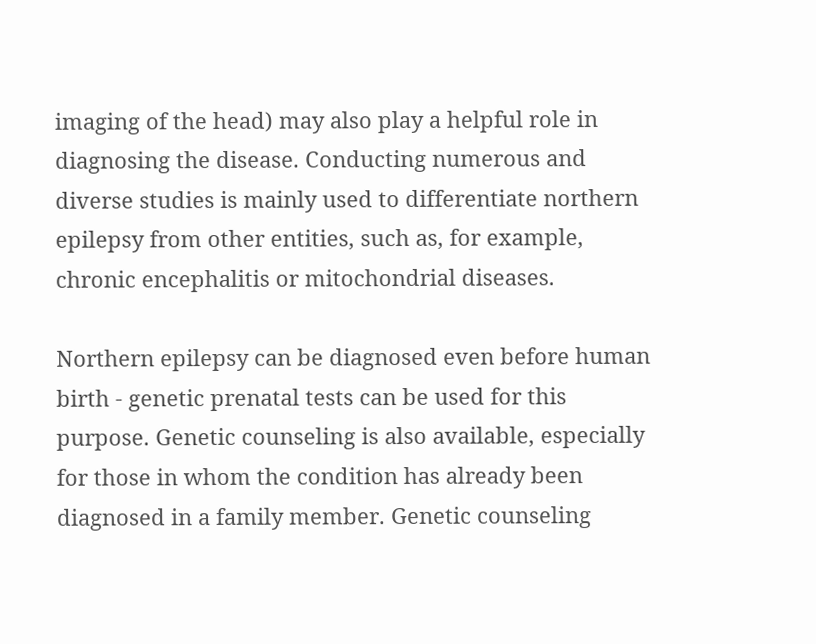imaging of the head) may also play a helpful role in diagnosing the disease. Conducting numerous and diverse studies is mainly used to differentiate northern epilepsy from other entities, such as, for example, chronic encephalitis or mitochondrial diseases.

Northern epilepsy can be diagnosed even before human birth - genetic prenatal tests can be used for this purpose. Genetic counseling is also available, especially for those in whom the condition has already been diagnosed in a family member. Genetic counseling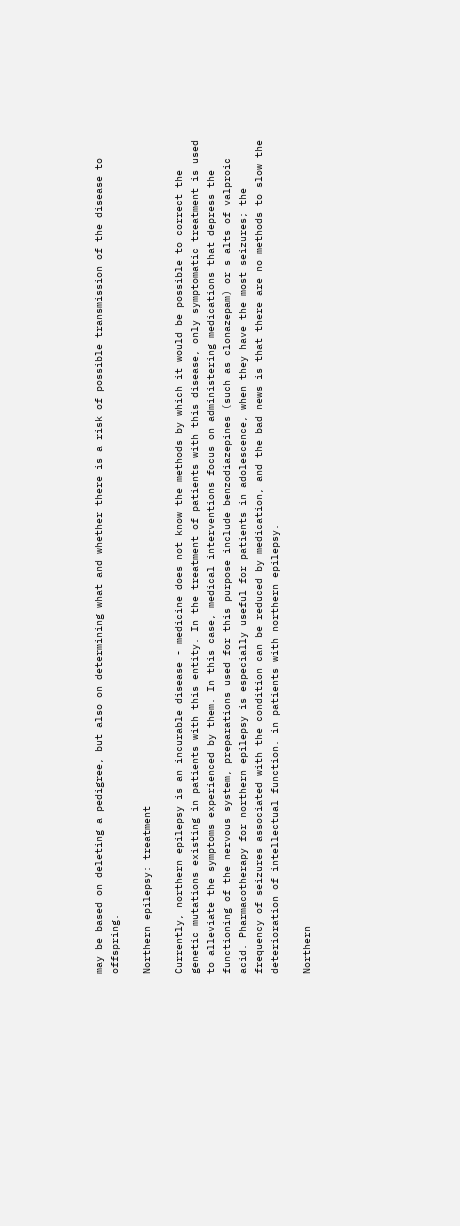may be based on deleting a pedigree, but also on determining what and whether there is a risk of possible transmission of the disease to offspring.

Northern epilepsy: treatment

Currently, northern epilepsy is an incurable disease - medicine does not know the methods by which it would be possible to correct the genetic mutations existing in patients with this entity. In the treatment of patients with this disease, only symptomatic treatment is used to alleviate the symptoms experienced by them. In this case, medical interventions focus on administering medications that depress the functioning of the nervous system, preparations used for this purpose include benzodiazepines (such as clonazepam) or s alts of valproic acid. Pharmacotherapy for northern epilepsy is especially useful for patients in adolescence, when they have the most seizures; the frequency of seizures associated with the condition can be reduced by medication, and the bad news is that there are no methods to slow the deterioration of intellectual function. in patients with northern epilepsy.

Northern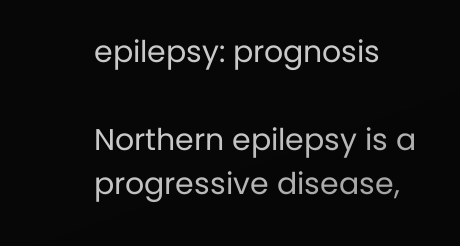epilepsy: prognosis

Northern epilepsy is a progressive disease,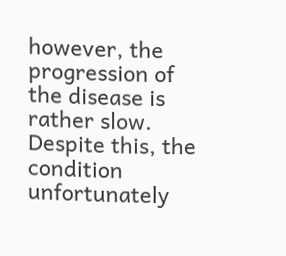however, the progression of the disease is rather slow. Despite this, the condition unfortunately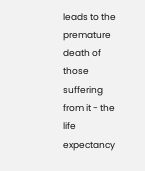leads to the premature death of those suffering from it - the life expectancy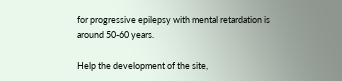for progressive epilepsy with mental retardation is around 50-60 years.

Help the development of the site,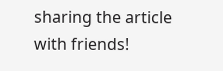sharing the article with friends!